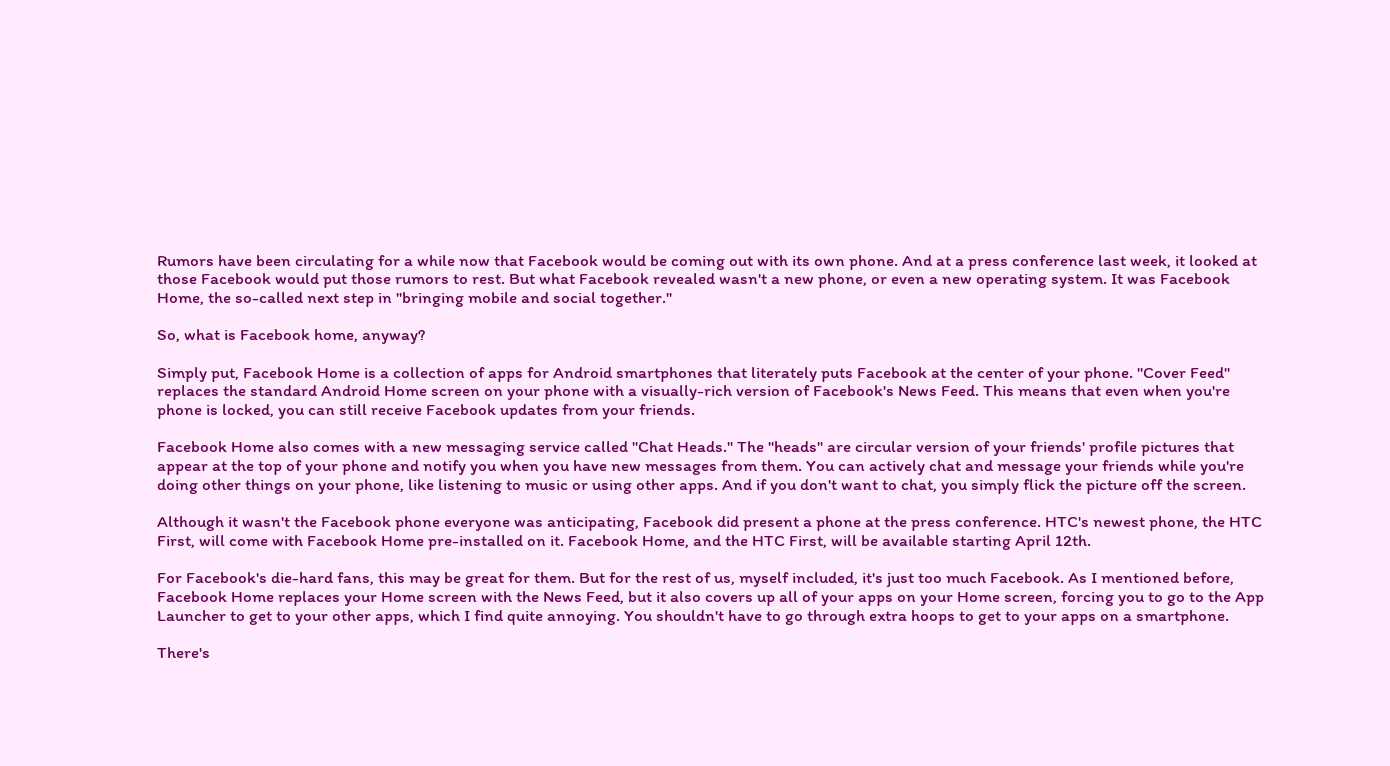Rumors have been circulating for a while now that Facebook would be coming out with its own phone. And at a press conference last week, it looked at those Facebook would put those rumors to rest. But what Facebook revealed wasn't a new phone, or even a new operating system. It was Facebook Home, the so-called next step in "bringing mobile and social together."

So, what is Facebook home, anyway?

Simply put, Facebook Home is a collection of apps for Android smartphones that literately puts Facebook at the center of your phone. "Cover Feed" replaces the standard Android Home screen on your phone with a visually-rich version of Facebook's News Feed. This means that even when you're phone is locked, you can still receive Facebook updates from your friends.

Facebook Home also comes with a new messaging service called "Chat Heads." The "heads" are circular version of your friends' profile pictures that appear at the top of your phone and notify you when you have new messages from them. You can actively chat and message your friends while you're doing other things on your phone, like listening to music or using other apps. And if you don't want to chat, you simply flick the picture off the screen.

Although it wasn't the Facebook phone everyone was anticipating, Facebook did present a phone at the press conference. HTC's newest phone, the HTC First, will come with Facebook Home pre-installed on it. Facebook Home, and the HTC First, will be available starting April 12th.

For Facebook's die-hard fans, this may be great for them. But for the rest of us, myself included, it's just too much Facebook. As I mentioned before, Facebook Home replaces your Home screen with the News Feed, but it also covers up all of your apps on your Home screen, forcing you to go to the App Launcher to get to your other apps, which I find quite annoying. You shouldn't have to go through extra hoops to get to your apps on a smartphone.

There's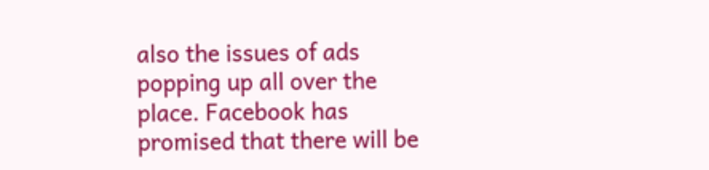also the issues of ads popping up all over the place. Facebook has promised that there will be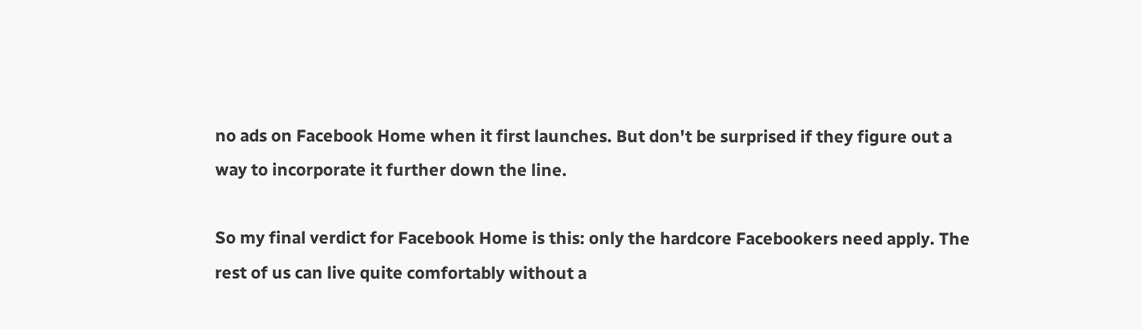no ads on Facebook Home when it first launches. But don't be surprised if they figure out a way to incorporate it further down the line.

So my final verdict for Facebook Home is this: only the hardcore Facebookers need apply. The rest of us can live quite comfortably without a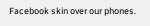Facebook skin over our phones.